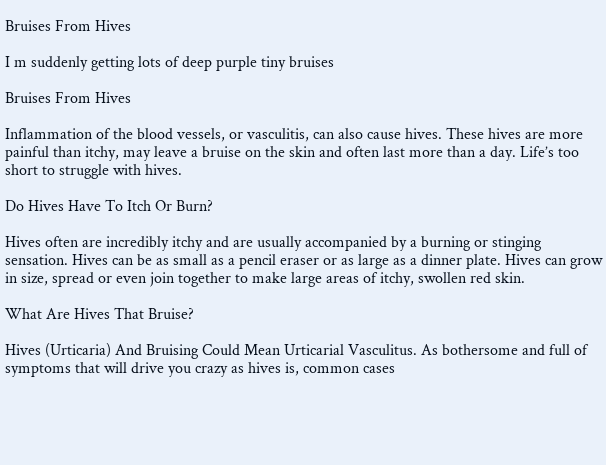Bruises From Hives

I m suddenly getting lots of deep purple tiny bruises

Bruises From Hives

Inflammation of the blood vessels, or vasculitis, can also cause hives. These hives are more painful than itchy, may leave a bruise on the skin and often last more than a day. Life’s too short to struggle with hives.

Do Hives Have To Itch Or Burn?

Hives often are incredibly itchy and are usually accompanied by a burning or stinging sensation. Hives can be as small as a pencil eraser or as large as a dinner plate. Hives can grow in size, spread or even join together to make large areas of itchy, swollen red skin.

What Are Hives That Bruise?

Hives (Urticaria) And Bruising Could Mean Urticarial Vasculitus. As bothersome and full of symptoms that will drive you crazy as hives is, common cases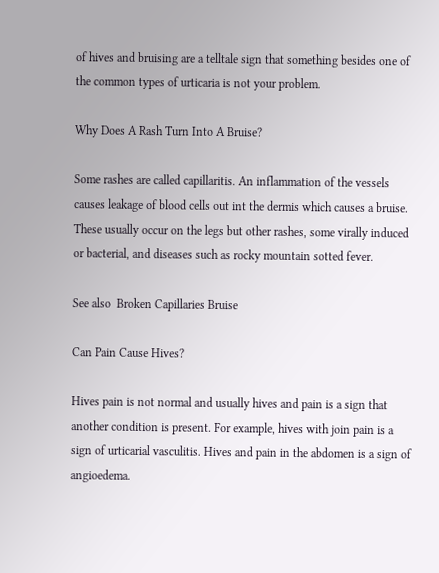of hives and bruising are a telltale sign that something besides one of the common types of urticaria is not your problem.

Why Does A Rash Turn Into A Bruise?

Some rashes are called capillaritis. An inflammation of the vessels causes leakage of blood cells out int the dermis which causes a bruise. These usually occur on the legs but other rashes, some virally induced or bacterial, and diseases such as rocky mountain sotted fever.

See also  Broken Capillaries Bruise

Can Pain Cause Hives?

Hives pain is not normal and usually hives and pain is a sign that another condition is present. For example, hives with join pain is a sign of urticarial vasculitis. Hives and pain in the abdomen is a sign of angioedema.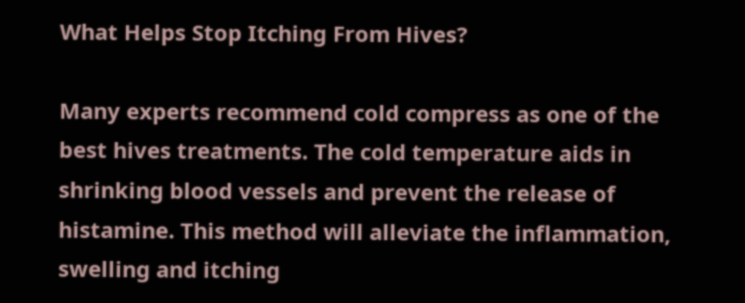What Helps Stop Itching From Hives?

Many experts recommend cold compress as one of the best hives treatments. The cold temperature aids in shrinking blood vessels and prevent the release of histamine. This method will alleviate the inflammation, swelling and itching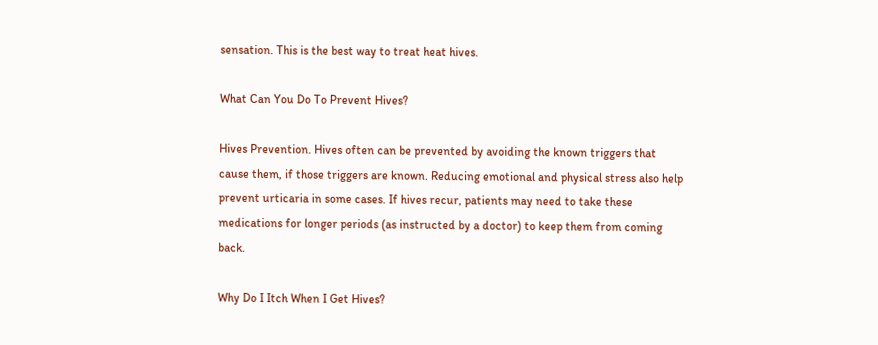sensation. This is the best way to treat heat hives.

What Can You Do To Prevent Hives?

Hives Prevention. Hives often can be prevented by avoiding the known triggers that cause them, if those triggers are known. Reducing emotional and physical stress also help prevent urticaria in some cases. If hives recur, patients may need to take these medications for longer periods (as instructed by a doctor) to keep them from coming back.

Why Do I Itch When I Get Hives?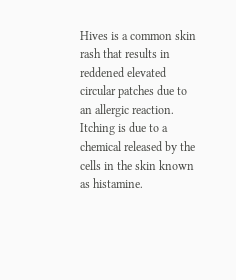Hives is a common skin rash that results in reddened elevated circular patches due to an allergic reaction. Itching is due to a chemical released by the cells in the skin known as histamine.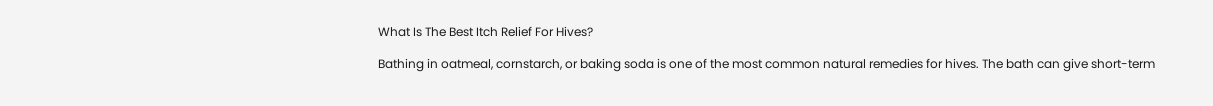What Is The Best Itch Relief For Hives?

Bathing in oatmeal, cornstarch, or baking soda is one of the most common natural remedies for hives. The bath can give short-term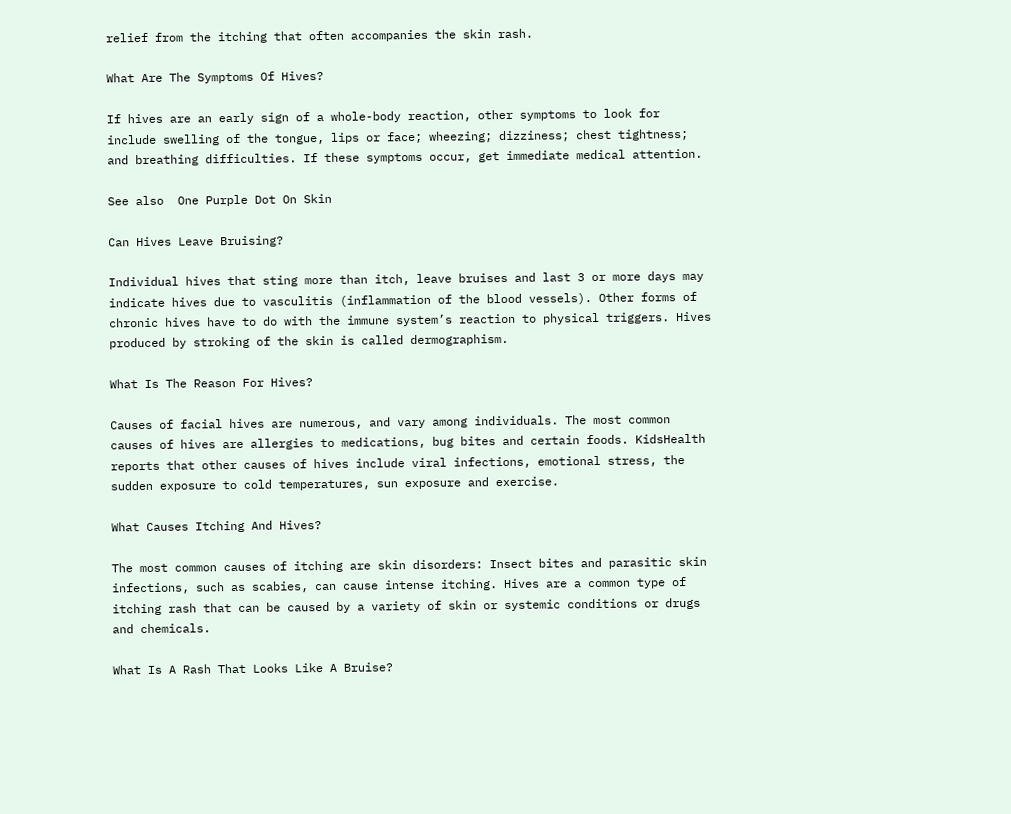relief from the itching that often accompanies the skin rash.

What Are The Symptoms Of Hives?

If hives are an early sign of a whole-body reaction, other symptoms to look for include swelling of the tongue, lips or face; wheezing; dizziness; chest tightness; and breathing difficulties. If these symptoms occur, get immediate medical attention.

See also  One Purple Dot On Skin

Can Hives Leave Bruising?

Individual hives that sting more than itch, leave bruises and last 3 or more days may indicate hives due to vasculitis (inflammation of the blood vessels). Other forms of chronic hives have to do with the immune system’s reaction to physical triggers. Hives produced by stroking of the skin is called dermographism.

What Is The Reason For Hives?

Causes of facial hives are numerous, and vary among individuals. The most common causes of hives are allergies to medications, bug bites and certain foods. KidsHealth reports that other causes of hives include viral infections, emotional stress, the sudden exposure to cold temperatures, sun exposure and exercise.

What Causes Itching And Hives?

The most common causes of itching are skin disorders: Insect bites and parasitic skin infections, such as scabies, can cause intense itching. Hives are a common type of itching rash that can be caused by a variety of skin or systemic conditions or drugs and chemicals.

What Is A Rash That Looks Like A Bruise?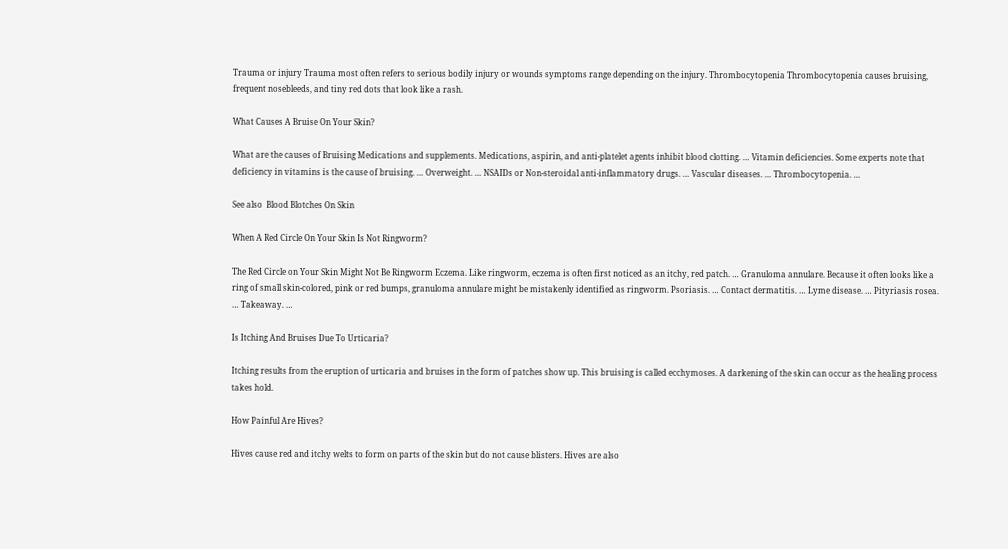Trauma or injury Trauma most often refers to serious bodily injury or wounds symptoms range depending on the injury. Thrombocytopenia Thrombocytopenia causes bruising, frequent nosebleeds, and tiny red dots that look like a rash.

What Causes A Bruise On Your Skin?

What are the causes of Bruising Medications and supplements. Medications, aspirin, and anti-platelet agents inhibit blood clotting. … Vitamin deficiencies. Some experts note that deficiency in vitamins is the cause of bruising. … Overweight. … NSAIDs or Non-steroidal anti-inflammatory drugs. … Vascular diseases. … Thrombocytopenia. …

See also  Blood Blotches On Skin

When A Red Circle On Your Skin Is Not Ringworm?

The Red Circle on Your Skin Might Not Be Ringworm Eczema. Like ringworm, eczema is often first noticed as an itchy, red patch. … Granuloma annulare. Because it often looks like a ring of small skin-colored, pink or red bumps, granuloma annulare might be mistakenly identified as ringworm. Psoriasis. … Contact dermatitis. … Lyme disease. … Pityriasis rosea. … Takeaway. …

Is Itching And Bruises Due To Urticaria?

Itching results from the eruption of urticaria and bruises in the form of patches show up. This bruising is called ecchymoses. A darkening of the skin can occur as the healing process takes hold.

How Painful Are Hives?

Hives cause red and itchy welts to form on parts of the skin but do not cause blisters. Hives are also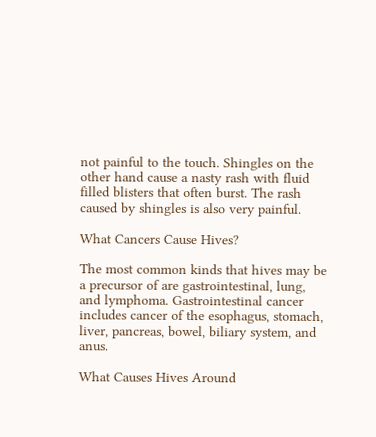not painful to the touch. Shingles on the other hand cause a nasty rash with fluid filled blisters that often burst. The rash caused by shingles is also very painful.

What Cancers Cause Hives?

The most common kinds that hives may be a precursor of are gastrointestinal, lung, and lymphoma. Gastrointestinal cancer includes cancer of the esophagus, stomach, liver, pancreas, bowel, biliary system, and anus.

What Causes Hives Around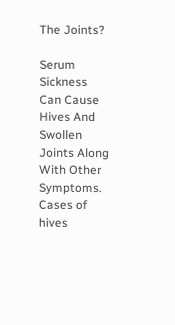The Joints?

Serum Sickness Can Cause Hives And Swollen Joints Along With Other Symptoms. Cases of hives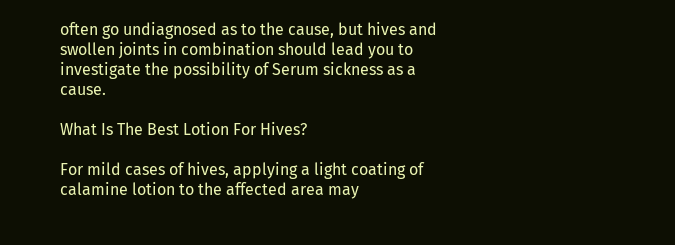often go undiagnosed as to the cause, but hives and swollen joints in combination should lead you to investigate the possibility of Serum sickness as a cause.

What Is The Best Lotion For Hives?

For mild cases of hives, applying a light coating of calamine lotion to the affected area may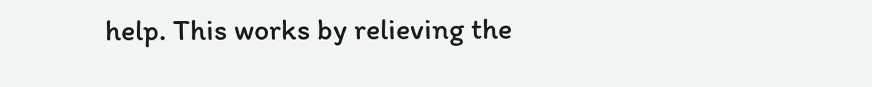help. This works by relieving the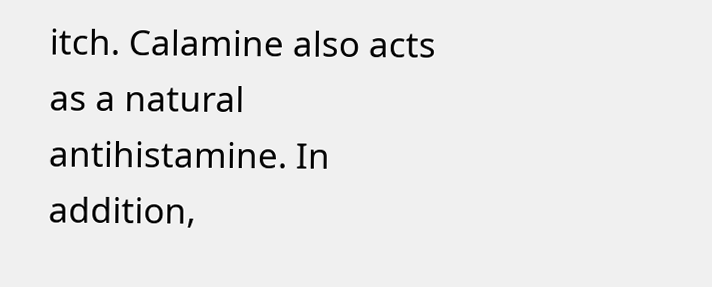itch. Calamine also acts as a natural antihistamine. In addition,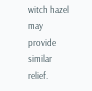witch hazel may provide similar relief.